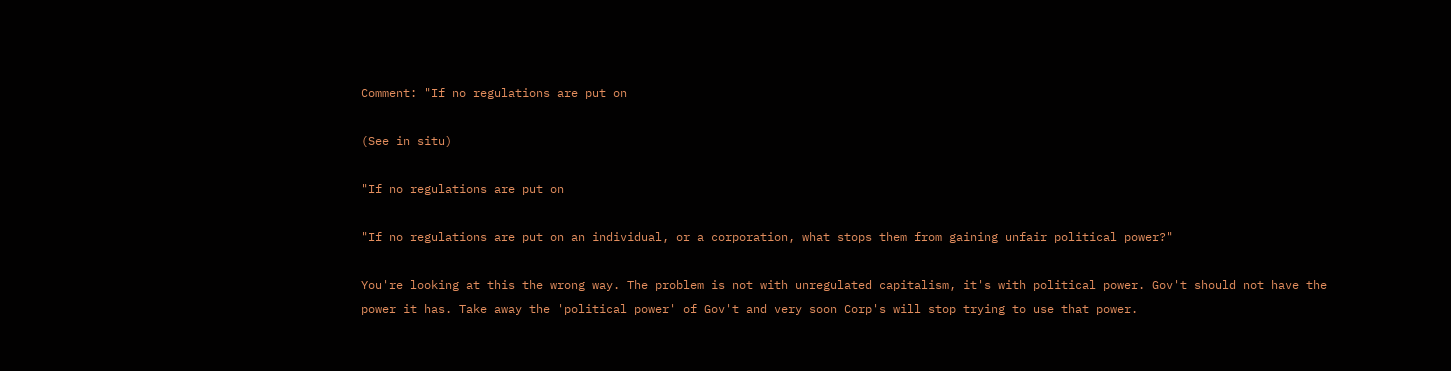Comment: "If no regulations are put on

(See in situ)

"If no regulations are put on

"If no regulations are put on an individual, or a corporation, what stops them from gaining unfair political power?"

You're looking at this the wrong way. The problem is not with unregulated capitalism, it's with political power. Gov't should not have the power it has. Take away the 'political power' of Gov't and very soon Corp's will stop trying to use that power.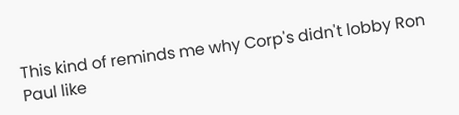This kind of reminds me why Corp's didn't lobby Ron Paul like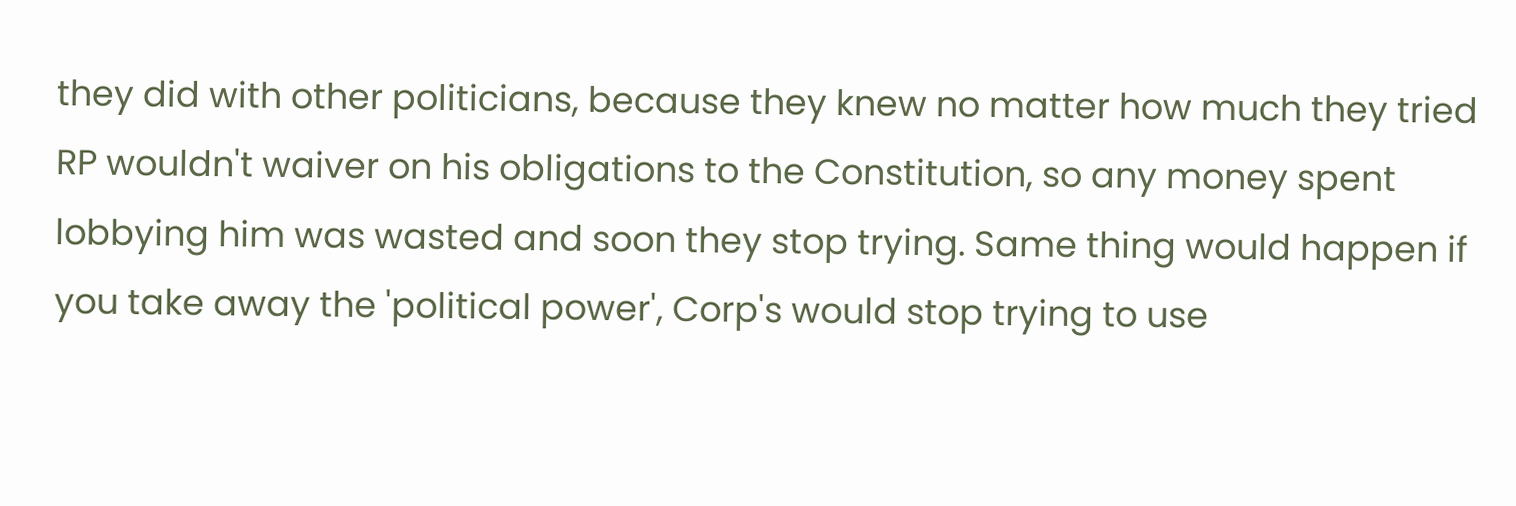they did with other politicians, because they knew no matter how much they tried RP wouldn't waiver on his obligations to the Constitution, so any money spent lobbying him was wasted and soon they stop trying. Same thing would happen if you take away the 'political power', Corp's would stop trying to use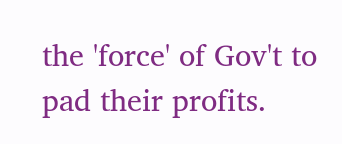the 'force' of Gov't to pad their profits.